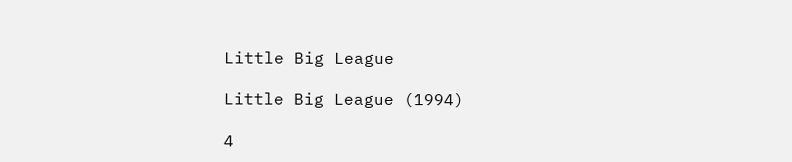Little Big League

Little Big League (1994)

4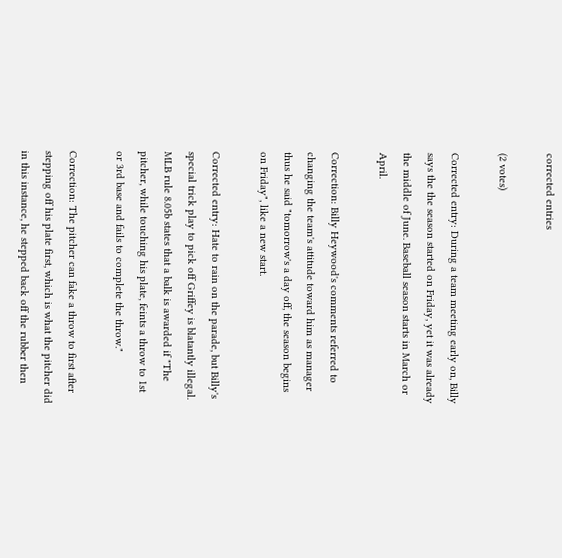corrected entries

(2 votes)

Corrected entry: During a team meeting early on, Billy says the the season started on Friday, yet it was already the middle of June. Baseball season starts in March or April.

Correction: Billy Heywood's comments referred to changing the team's attitude toward him as manager thus he said "tomorrow's a day off, the season begins on Friday", like a new start.

Corrected entry: Hate to rain on the parade, but Billy's special trick play to pick off Griffey is blatantly illegal. MLB rule 8.05b states that a balk is awarded if "The pitcher, while touching his plate, feints a throw to 1st or 3rd base and fails to complete the throw."

Correction: The pitcher can fake a throw to first after stepping off his plate first, which is what the pitcher did in this instance, he stepped back off the rubber then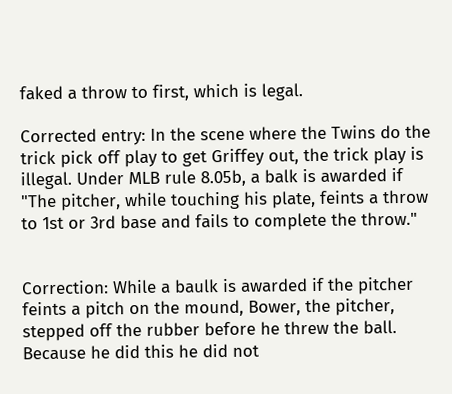faked a throw to first, which is legal.

Corrected entry: In the scene where the Twins do the trick pick off play to get Griffey out, the trick play is illegal. Under MLB rule 8.05b, a balk is awarded if "The pitcher, while touching his plate, feints a throw to 1st or 3rd base and fails to complete the throw."


Correction: While a baulk is awarded if the pitcher feints a pitch on the mound, Bower, the pitcher, stepped off the rubber before he threw the ball. Because he did this he did not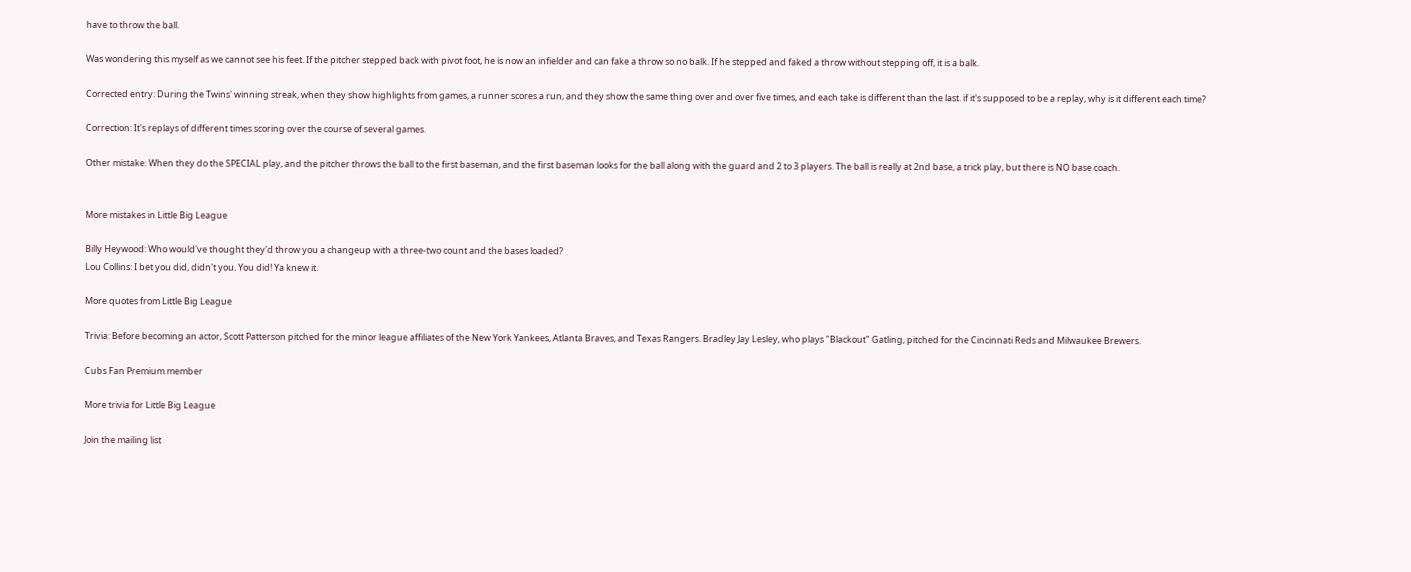have to throw the ball.

Was wondering this myself as we cannot see his feet. If the pitcher stepped back with pivot foot, he is now an infielder and can fake a throw so no balk. If he stepped and faked a throw without stepping off, it is a balk.

Corrected entry: During the Twins' winning streak, when they show highlights from games, a runner scores a run, and they show the same thing over and over five times, and each take is different than the last. if it's supposed to be a replay, why is it different each time?

Correction: It's replays of different times scoring over the course of several games.

Other mistake: When they do the SPECIAL play, and the pitcher throws the ball to the first baseman, and the first baseman looks for the ball along with the guard and 2 to 3 players. The ball is really at 2nd base, a trick play, but there is NO base coach.


More mistakes in Little Big League

Billy Heywood: Who would've thought they'd throw you a changeup with a three-two count and the bases loaded?
Lou Collins: I bet you did, didn't you. You did! Ya knew it.

More quotes from Little Big League

Trivia: Before becoming an actor, Scott Patterson pitched for the minor league affiliates of the New York Yankees, Atlanta Braves, and Texas Rangers. Bradley Jay Lesley, who plays "Blackout" Gatling, pitched for the Cincinnati Reds and Milwaukee Brewers.

Cubs Fan Premium member

More trivia for Little Big League

Join the mailing list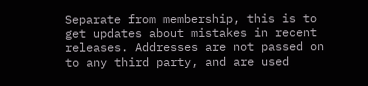Separate from membership, this is to get updates about mistakes in recent releases. Addresses are not passed on to any third party, and are used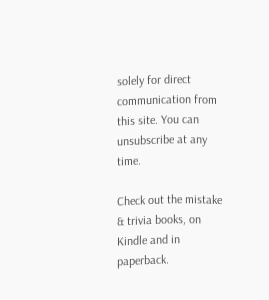solely for direct communication from this site. You can unsubscribe at any time.

Check out the mistake & trivia books, on Kindle and in paperback.